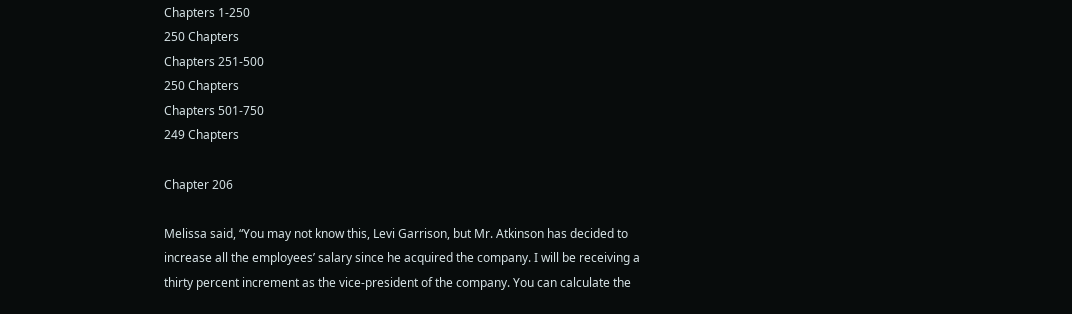Chapters 1-250
250 Chapters
Chapters 251-500
250 Chapters
Chapters 501-750
249 Chapters

Chapter 206

Melissa said, “You may not know this, Levi Garrison, but Mr. Atkinson has decided to increase all the employees’ salary since he acquired the company. I will be receiving a thirty percent increment as the vice-president of the company. You can calculate the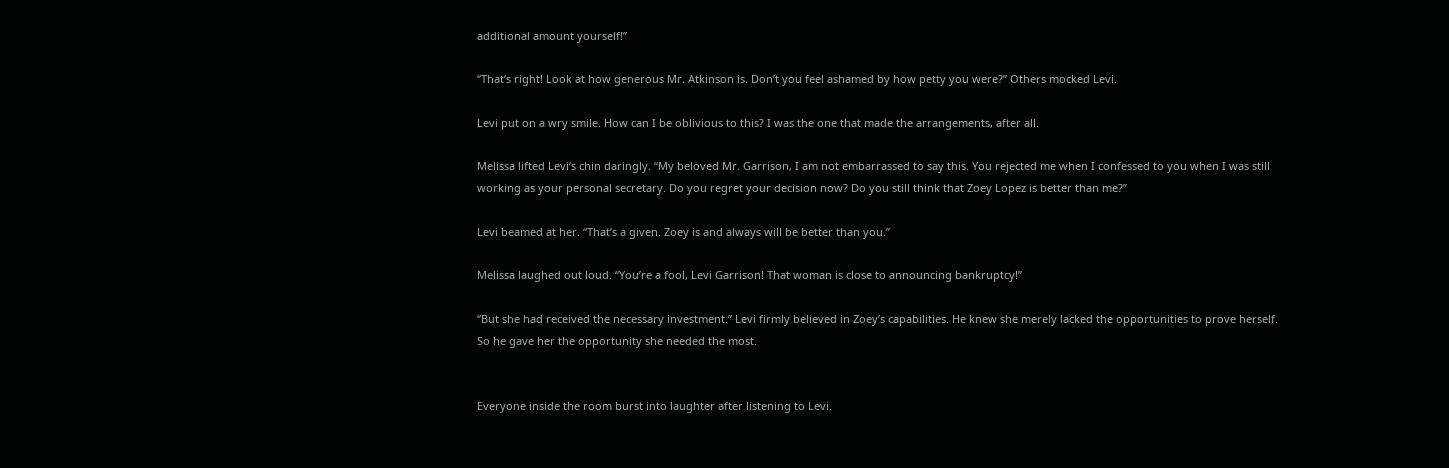additional amount yourself!”

“That’s right! Look at how generous Mr. Atkinson is. Don’t you feel ashamed by how petty you were?” Others mocked Levi.

Levi put on a wry smile. How can I be oblivious to this? I was the one that made the arrangements, after all.

Melissa lifted Levi’s chin daringly. “My beloved Mr. Garrison, I am not embarrassed to say this. You rejected me when I confessed to you when I was still working as your personal secretary. Do you regret your decision now? Do you still think that Zoey Lopez is better than me?”

Levi beamed at her. “That’s a given. Zoey is and always will be better than you.”

Melissa laughed out loud. “You’re a fool, Levi Garrison! That woman is close to announcing bankruptcy!”

“But she had received the necessary investment.” Levi firmly believed in Zoey’s capabilities. He knew she merely lacked the opportunities to prove herself. So he gave her the opportunity she needed the most.


Everyone inside the room burst into laughter after listening to Levi.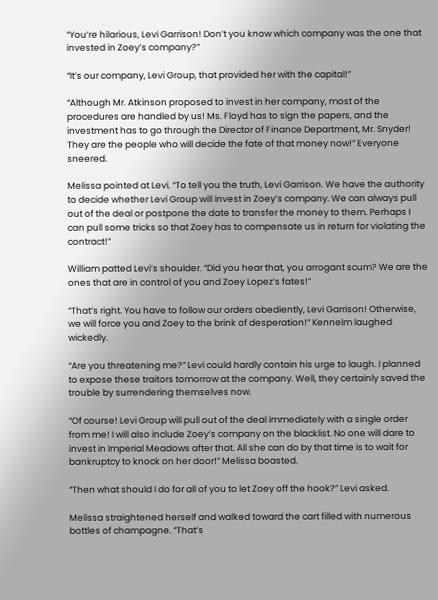“You’re hilarious, Levi Garrison! Don’t you know which company was the one that invested in Zoey’s company?”

“It’s our company, Levi Group, that provided her with the capital!”

“Although Mr. Atkinson proposed to invest in her company, most of the procedures are handled by us! Ms. Floyd has to sign the papers, and the investment has to go through the Director of Finance Department, Mr. Snyder! They are the people who will decide the fate of that money now!” Everyone sneered.

Melissa pointed at Levi. “To tell you the truth, Levi Garrison. We have the authority to decide whether Levi Group will invest in Zoey’s company. We can always pull out of the deal or postpone the date to transfer the money to them. Perhaps I can pull some tricks so that Zoey has to compensate us in return for violating the contract!”

William patted Levi’s shoulder. “Did you hear that, you arrogant scum? We are the ones that are in control of you and Zoey Lopez’s fates!”

“That’s right. You have to follow our orders obediently, Levi Garrison! Otherwise, we will force you and Zoey to the brink of desperation!” Kennelm laughed wickedly.

“Are you threatening me?” Levi could hardly contain his urge to laugh. I planned to expose these traitors tomorrow at the company. Well, they certainly saved the trouble by surrendering themselves now.

“Of course! Levi Group will pull out of the deal immediately with a single order from me! I will also include Zoey’s company on the blacklist. No one will dare to invest in Imperial Meadows after that. All she can do by that time is to wait for bankruptcy to knock on her door!” Melissa boasted.

“Then what should I do for all of you to let Zoey off the hook?” Levi asked.

Melissa straightened herself and walked toward the cart filled with numerous bottles of champagne. “That’s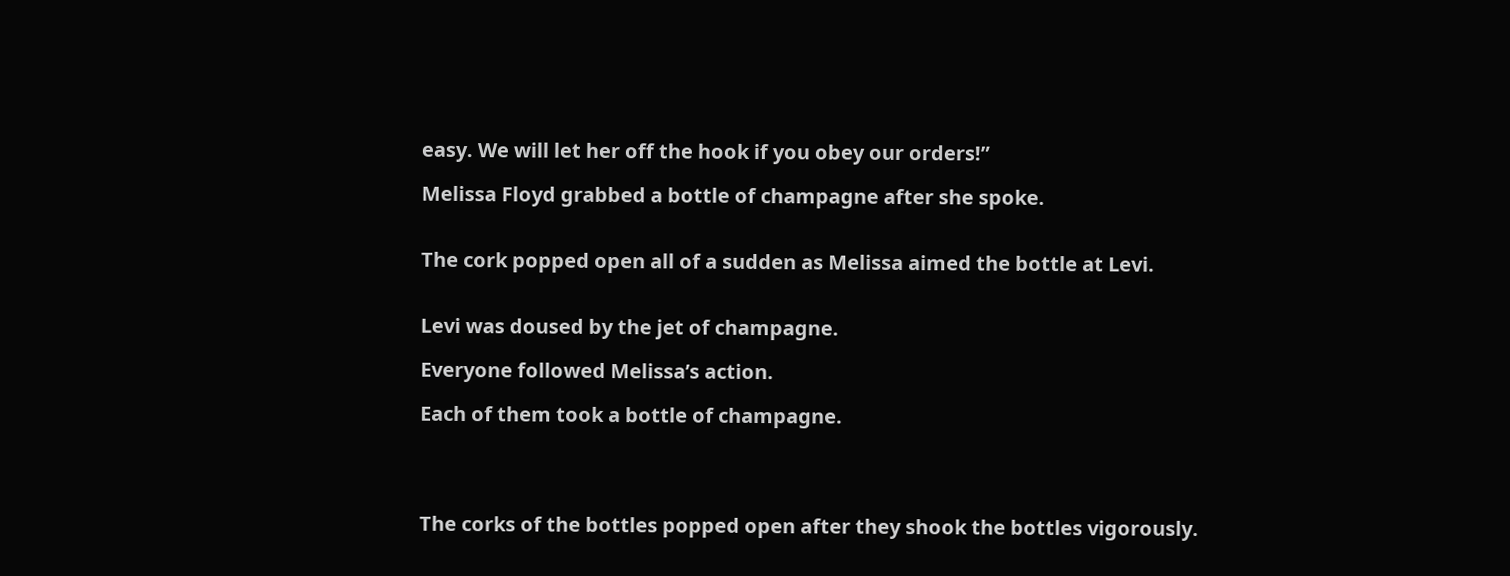easy. We will let her off the hook if you obey our orders!”

Melissa Floyd grabbed a bottle of champagne after she spoke.


The cork popped open all of a sudden as Melissa aimed the bottle at Levi.


Levi was doused by the jet of champagne.

Everyone followed Melissa’s action.

Each of them took a bottle of champagne.




The corks of the bottles popped open after they shook the bottles vigorously.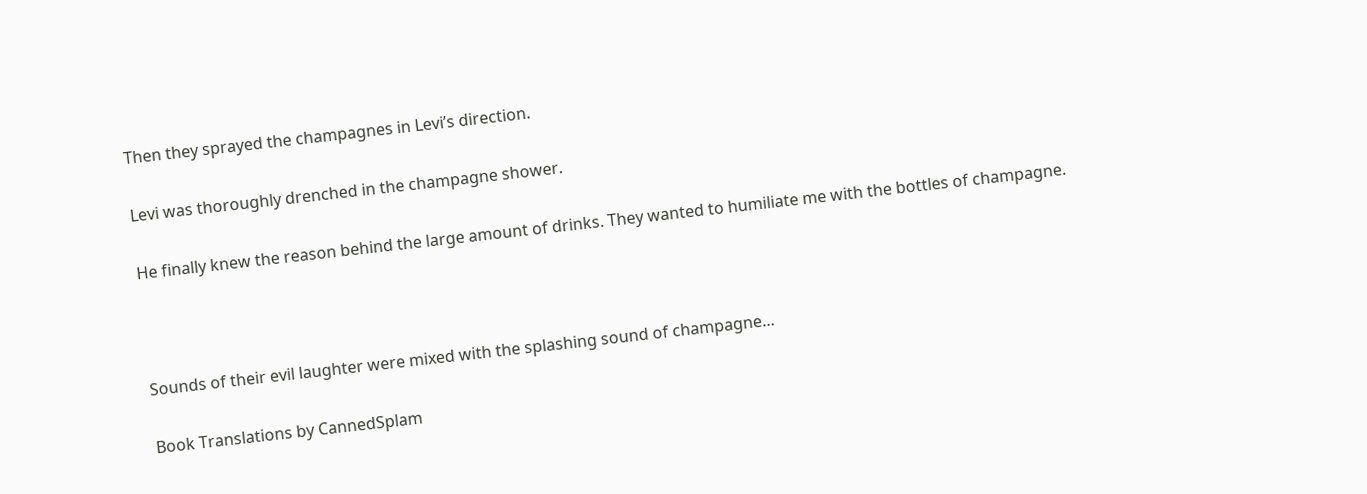Then they sprayed the champagnes in Levi’s direction.

Levi was thoroughly drenched in the champagne shower.

He finally knew the reason behind the large amount of drinks. They wanted to humiliate me with the bottles of champagne.



Sounds of their evil laughter were mixed with the splashing sound of champagne…

Book Translations by CannedSplam